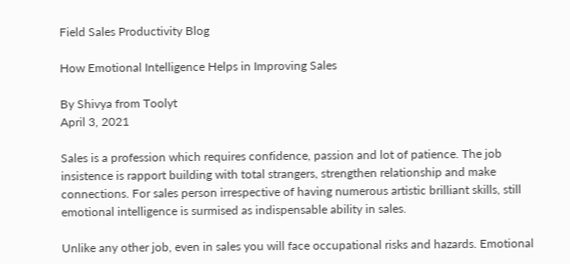Field Sales Productivity Blog

How Emotional Intelligence Helps in Improving Sales

By Shivya from Toolyt
April 3, 2021

Sales is a profession which requires confidence, passion and lot of patience. The job insistence is rapport building with total strangers, strengthen relationship and make connections. For sales person irrespective of having numerous artistic brilliant skills, still emotional intelligence is surmised as indispensable ability in sales.

Unlike any other job, even in sales you will face occupational risks and hazards. Emotional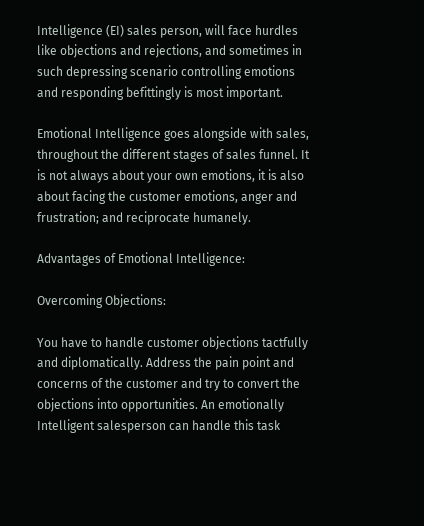Intelligence (EI) sales person, will face hurdles like objections and rejections, and sometimes in such depressing scenario controlling emotions and responding befittingly is most important.

Emotional Intelligence goes alongside with sales, throughout the different stages of sales funnel. It is not always about your own emotions, it is also about facing the customer emotions, anger and frustration; and reciprocate humanely.

Advantages of Emotional Intelligence:

Overcoming Objections:

You have to handle customer objections tactfully and diplomatically. Address the pain point and concerns of the customer and try to convert the objections into opportunities. An emotionally Intelligent salesperson can handle this task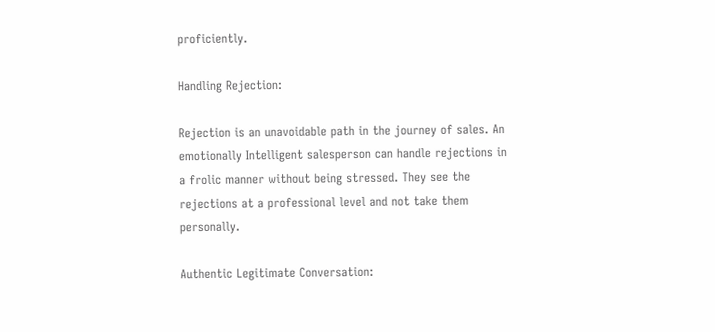proficiently.

Handling Rejection:

Rejection is an unavoidable path in the journey of sales. An emotionally Intelligent salesperson can handle rejections in a frolic manner without being stressed. They see the rejections at a professional level and not take them personally.

Authentic Legitimate Conversation: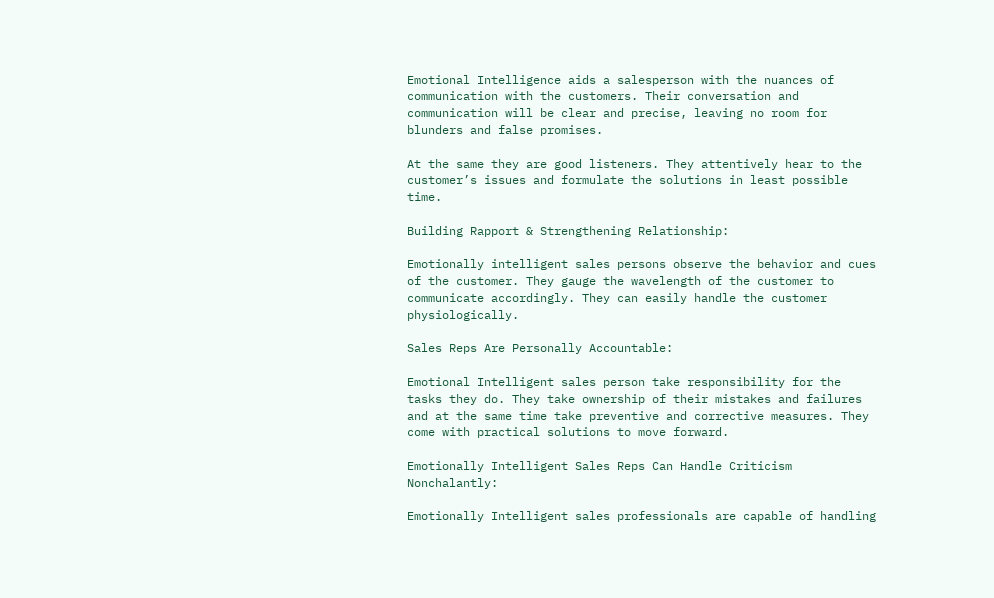Emotional Intelligence aids a salesperson with the nuances of communication with the customers. Their conversation and communication will be clear and precise, leaving no room for blunders and false promises.

At the same they are good listeners. They attentively hear to the customer’s issues and formulate the solutions in least possible time.

Building Rapport & Strengthening Relationship:

Emotionally intelligent sales persons observe the behavior and cues of the customer. They gauge the wavelength of the customer to communicate accordingly. They can easily handle the customer physiologically.

Sales Reps Are Personally Accountable:

Emotional Intelligent sales person take responsibility for the tasks they do. They take ownership of their mistakes and failures and at the same time take preventive and corrective measures. They come with practical solutions to move forward.

Emotionally Intelligent Sales Reps Can Handle Criticism Nonchalantly:

Emotionally Intelligent sales professionals are capable of handling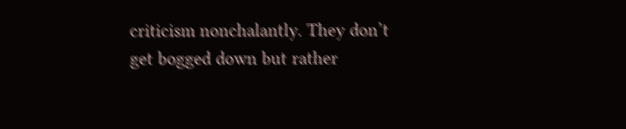criticism nonchalantly. They don’t get bogged down but rather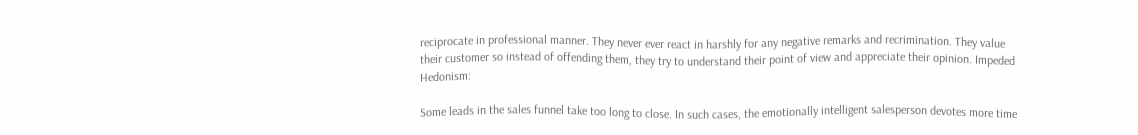reciprocate in professional manner. They never ever react in harshly for any negative remarks and recrimination. They value their customer so instead of offending them, they try to understand their point of view and appreciate their opinion. Impeded Hedonism:

Some leads in the sales funnel take too long to close. In such cases, the emotionally intelligent salesperson devotes more time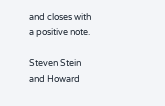and closes with a positive note.

Steven Stein and Howard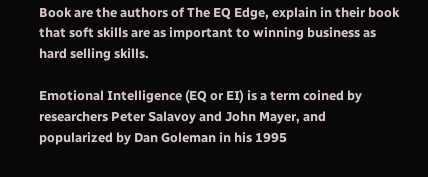Book are the authors of The EQ Edge, explain in their book that soft skills are as important to winning business as hard selling skills.

Emotional Intelligence (EQ or EI) is a term coined by researchers Peter Salavoy and John Mayer, and popularized by Dan Goleman in his 1995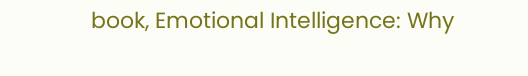book, Emotional Intelligence: Why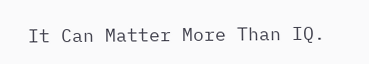It Can Matter More Than IQ.